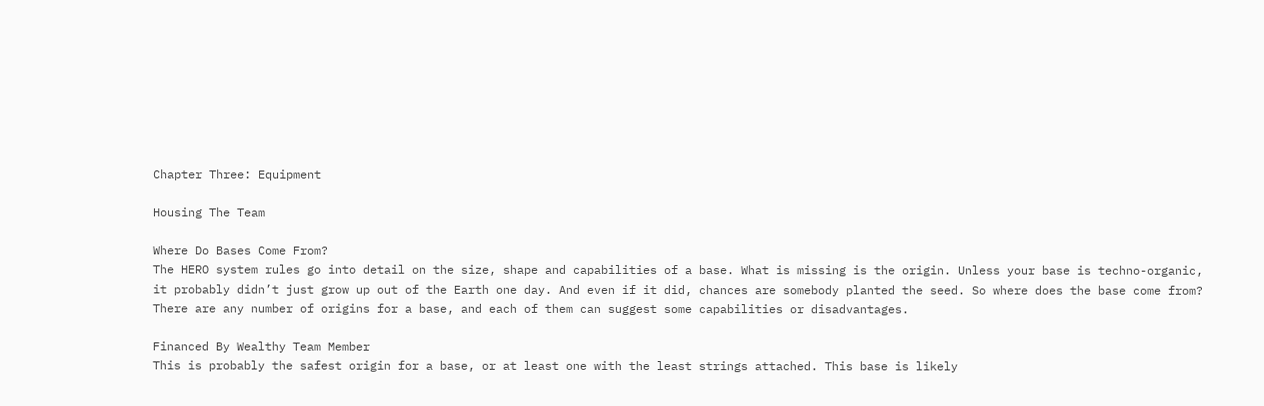Chapter Three: Equipment

Housing The Team

Where Do Bases Come From?
The HERO system rules go into detail on the size, shape and capabilities of a base. What is missing is the origin. Unless your base is techno-organic, it probably didn’t just grow up out of the Earth one day. And even if it did, chances are somebody planted the seed. So where does the base come from?
There are any number of origins for a base, and each of them can suggest some capabilities or disadvantages.

Financed By Wealthy Team Member
This is probably the safest origin for a base, or at least one with the least strings attached. This base is likely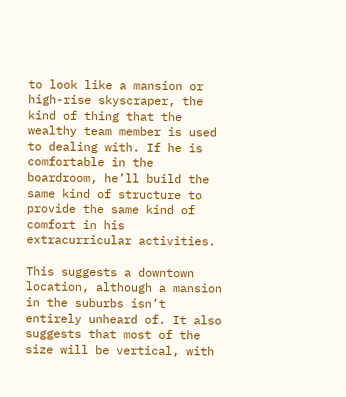to look like a mansion or high-rise skyscraper, the kind of thing that the wealthy team member is used to dealing with. If he is comfortable in the boardroom, he’ll build the same kind of structure to provide the same kind of comfort in his extracurricular activities.

This suggests a downtown location, although a mansion in the suburbs isn’t entirely unheard of. It also suggests that most of the size will be vertical, with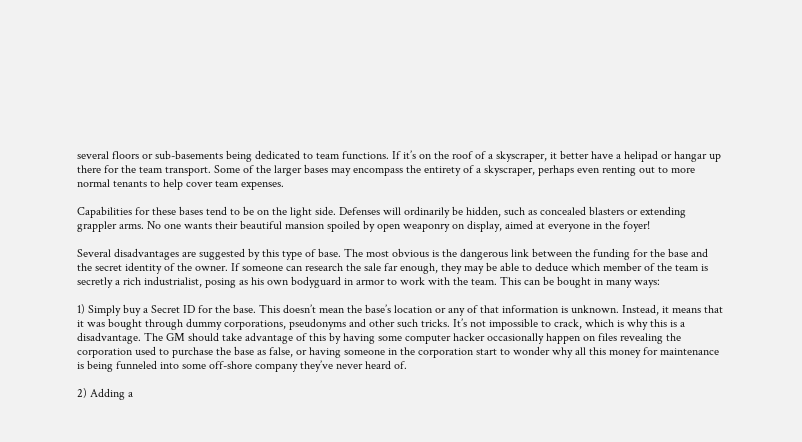several floors or sub-basements being dedicated to team functions. If it’s on the roof of a skyscraper, it better have a helipad or hangar up there for the team transport. Some of the larger bases may encompass the entirety of a skyscraper, perhaps even renting out to more normal tenants to help cover team expenses.

Capabilities for these bases tend to be on the light side. Defenses will ordinarily be hidden, such as concealed blasters or extending grappler arms. No one wants their beautiful mansion spoiled by open weaponry on display, aimed at everyone in the foyer!

Several disadvantages are suggested by this type of base. The most obvious is the dangerous link between the funding for the base and the secret identity of the owner. If someone can research the sale far enough, they may be able to deduce which member of the team is secretly a rich industrialist, posing as his own bodyguard in armor to work with the team. This can be bought in many ways:

1) Simply buy a Secret ID for the base. This doesn’t mean the base’s location or any of that information is unknown. Instead, it means that it was bought through dummy corporations, pseudonyms and other such tricks. It’s not impossible to crack, which is why this is a disadvantage. The GM should take advantage of this by having some computer hacker occasionally happen on files revealing the corporation used to purchase the base as false, or having someone in the corporation start to wonder why all this money for maintenance is being funneled into some off-shore company they’ve never heard of.

2) Adding a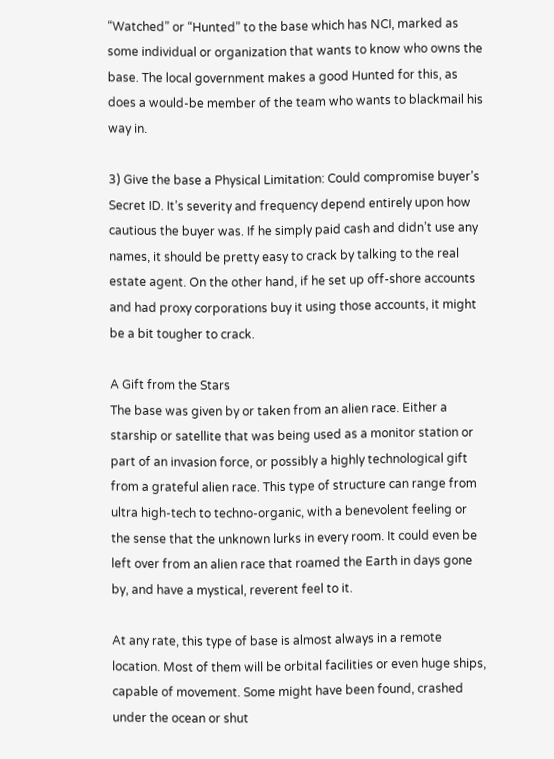“Watched” or “Hunted” to the base which has NCI, marked as some individual or organization that wants to know who owns the base. The local government makes a good Hunted for this, as does a would-be member of the team who wants to blackmail his way in.

3) Give the base a Physical Limitation: Could compromise buyer’s Secret ID. It’s severity and frequency depend entirely upon how cautious the buyer was. If he simply paid cash and didn’t use any names, it should be pretty easy to crack by talking to the real estate agent. On the other hand, if he set up off-shore accounts and had proxy corporations buy it using those accounts, it might be a bit tougher to crack.

A Gift from the Stars
The base was given by or taken from an alien race. Either a starship or satellite that was being used as a monitor station or part of an invasion force, or possibly a highly technological gift from a grateful alien race. This type of structure can range from ultra high-tech to techno-organic, with a benevolent feeling or the sense that the unknown lurks in every room. It could even be left over from an alien race that roamed the Earth in days gone by, and have a mystical, reverent feel to it.

At any rate, this type of base is almost always in a remote location. Most of them will be orbital facilities or even huge ships, capable of movement. Some might have been found, crashed under the ocean or shut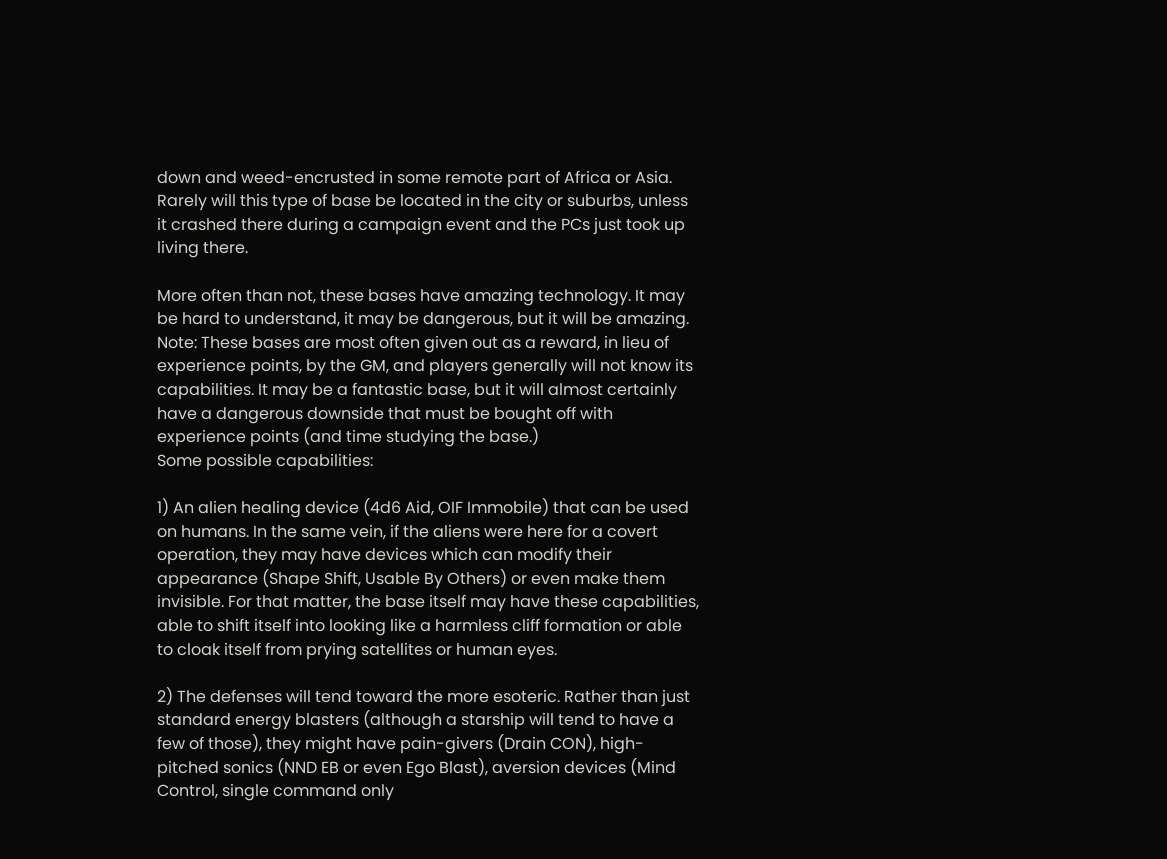down and weed-encrusted in some remote part of Africa or Asia. Rarely will this type of base be located in the city or suburbs, unless it crashed there during a campaign event and the PCs just took up living there.

More often than not, these bases have amazing technology. It may be hard to understand, it may be dangerous, but it will be amazing. Note: These bases are most often given out as a reward, in lieu of experience points, by the GM, and players generally will not know its capabilities. It may be a fantastic base, but it will almost certainly have a dangerous downside that must be bought off with experience points (and time studying the base.)
Some possible capabilities:

1) An alien healing device (4d6 Aid, OIF Immobile) that can be used on humans. In the same vein, if the aliens were here for a covert operation, they may have devices which can modify their appearance (Shape Shift, Usable By Others) or even make them invisible. For that matter, the base itself may have these capabilities, able to shift itself into looking like a harmless cliff formation or able to cloak itself from prying satellites or human eyes.

2) The defenses will tend toward the more esoteric. Rather than just standard energy blasters (although a starship will tend to have a few of those), they might have pain-givers (Drain CON), high-pitched sonics (NND EB or even Ego Blast), aversion devices (Mind Control, single command only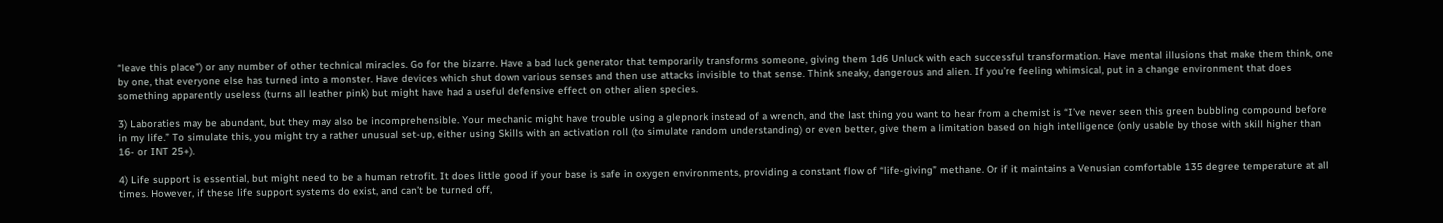“leave this place”) or any number of other technical miracles. Go for the bizarre. Have a bad luck generator that temporarily transforms someone, giving them 1d6 Unluck with each successful transformation. Have mental illusions that make them think, one by one, that everyone else has turned into a monster. Have devices which shut down various senses and then use attacks invisible to that sense. Think sneaky, dangerous and alien. If you’re feeling whimsical, put in a change environment that does something apparently useless (turns all leather pink) but might have had a useful defensive effect on other alien species.

3) Laboraties may be abundant, but they may also be incomprehensible. Your mechanic might have trouble using a glepnork instead of a wrench, and the last thing you want to hear from a chemist is “I’ve never seen this green bubbling compound before in my life.” To simulate this, you might try a rather unusual set-up, either using Skills with an activation roll (to simulate random understanding) or even better, give them a limitation based on high intelligence (only usable by those with skill higher than 16- or INT 25+).

4) Life support is essential, but might need to be a human retrofit. It does little good if your base is safe in oxygen environments, providing a constant flow of “life-giving” methane. Or if it maintains a Venusian comfortable 135 degree temperature at all times. However, if these life support systems do exist, and can’t be turned off,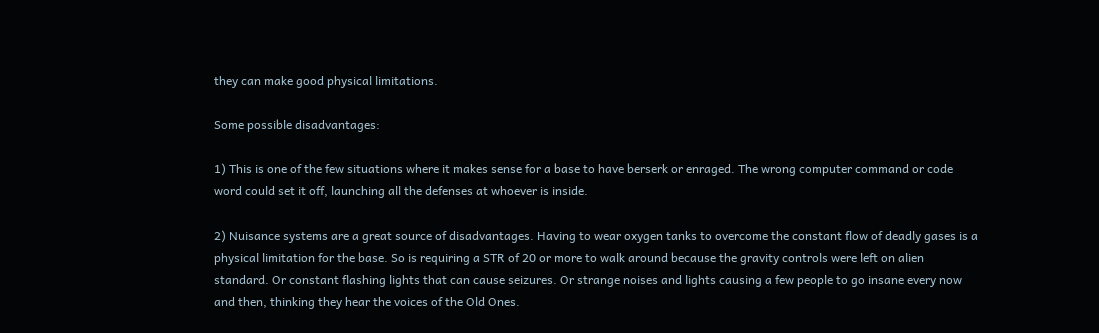they can make good physical limitations.

Some possible disadvantages:

1) This is one of the few situations where it makes sense for a base to have berserk or enraged. The wrong computer command or code word could set it off, launching all the defenses at whoever is inside.

2) Nuisance systems are a great source of disadvantages. Having to wear oxygen tanks to overcome the constant flow of deadly gases is a physical limitation for the base. So is requiring a STR of 20 or more to walk around because the gravity controls were left on alien standard. Or constant flashing lights that can cause seizures. Or strange noises and lights causing a few people to go insane every now and then, thinking they hear the voices of the Old Ones.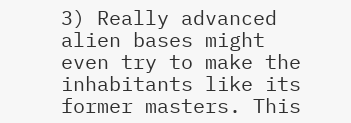3) Really advanced alien bases might even try to make the inhabitants like its former masters. This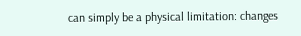can simply be a physical limitation: changes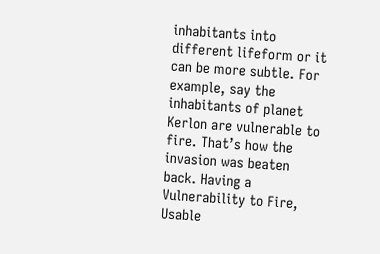inhabitants into different lifeform or it can be more subtle. For example, say the inhabitants of planet Kerlon are vulnerable to fire. That’s how the invasion was beaten back. Having a Vulnerability to Fire, Usable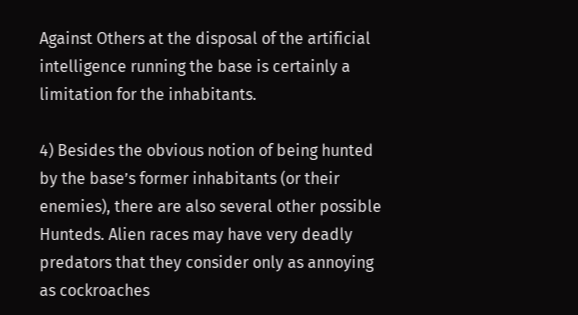Against Others at the disposal of the artificial intelligence running the base is certainly a limitation for the inhabitants.

4) Besides the obvious notion of being hunted by the base’s former inhabitants (or their enemies), there are also several other possible Hunteds. Alien races may have very deadly predators that they consider only as annoying as cockroaches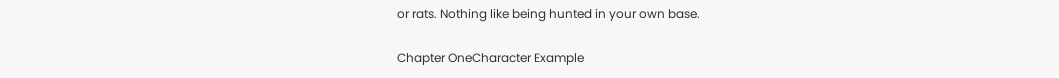or rats. Nothing like being hunted in your own base.

Chapter OneCharacter Example